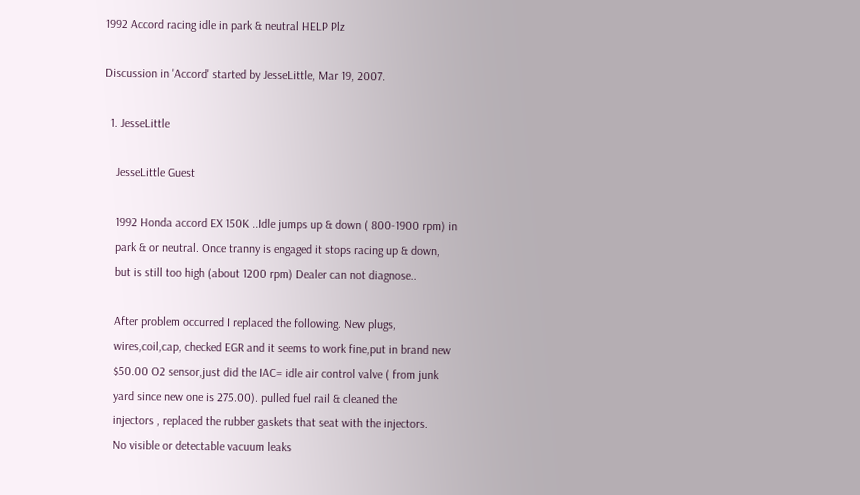1992 Accord racing idle in park & neutral HELP Plz

Discussion in 'Accord' started by JesseLittle, Mar 19, 2007.

  1. JesseLittle

    JesseLittle Guest

    1992 Honda accord EX 150K ..Idle jumps up & down ( 800-1900 rpm) in
    park & or neutral. Once tranny is engaged it stops racing up & down,
    but is still too high (about 1200 rpm) Dealer can not diagnose..

    After problem occurred I replaced the following. New plugs,
    wires,coil,cap, checked EGR and it seems to work fine,put in brand new
    $50.00 O2 sensor,just did the IAC= idle air control valve ( from junk
    yard since new one is 275.00). pulled fuel rail & cleaned the
    injectors , replaced the rubber gaskets that seat with the injectors.
    No visible or detectable vacuum leaks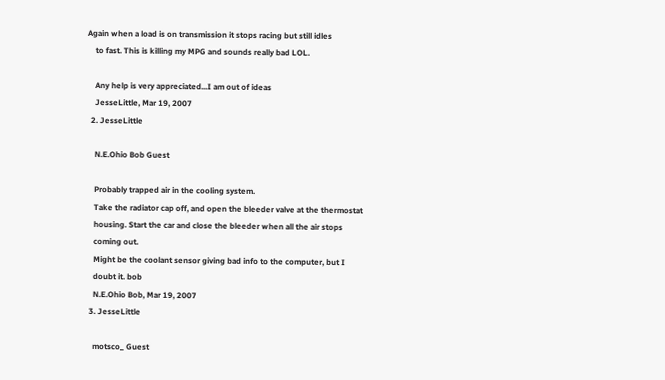Again when a load is on transmission it stops racing but still idles
    to fast. This is killing my MPG and sounds really bad LOL.

    Any help is very appreciated...I am out of ideas
    JesseLittle, Mar 19, 2007
  2. JesseLittle

    N.E.Ohio Bob Guest

    Probably trapped air in the cooling system.
    Take the radiator cap off, and open the bleeder valve at the thermostat
    housing. Start the car and close the bleeder when all the air stops
    coming out.
    Might be the coolant sensor giving bad info to the computer, but I
    doubt it. bob
    N.E.Ohio Bob, Mar 19, 2007
  3. JesseLittle

    motsco_ Guest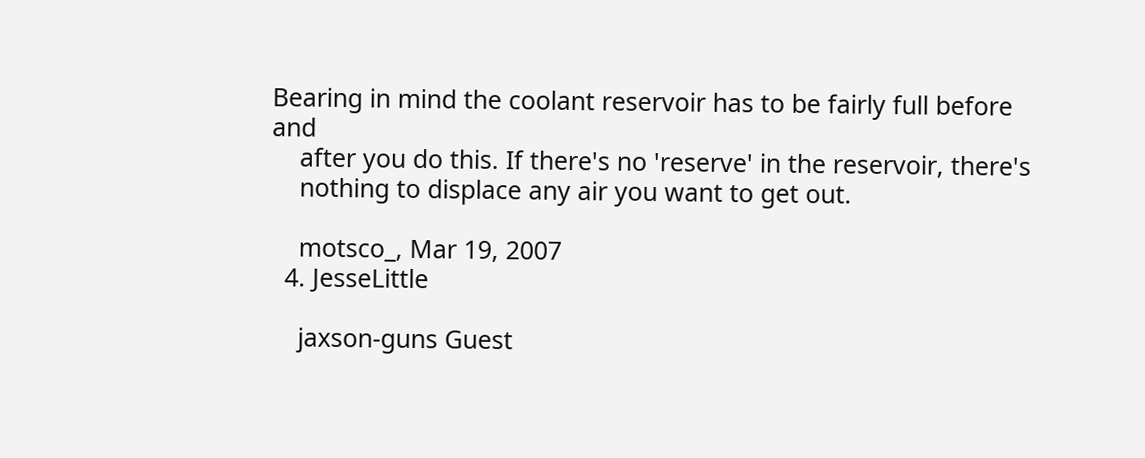Bearing in mind the coolant reservoir has to be fairly full before and
    after you do this. If there's no 'reserve' in the reservoir, there's
    nothing to displace any air you want to get out.

    motsco_, Mar 19, 2007
  4. JesseLittle

    jaxson-guns Guest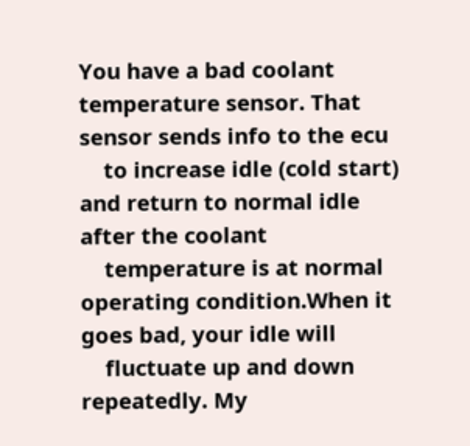You have a bad coolant temperature sensor. That sensor sends info to the ecu
    to increase idle (cold start) and return to normal idle after the coolant
    temperature is at normal operating condition.When it goes bad, your idle will
    fluctuate up and down repeatedly. My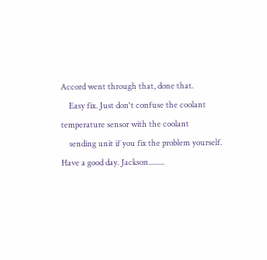Accord went through that, done that.
    Easy fix. Just don't confuse the coolant temperature sensor with the coolant
    sending unit if you fix the problem yourself. Have a good day. Jackson........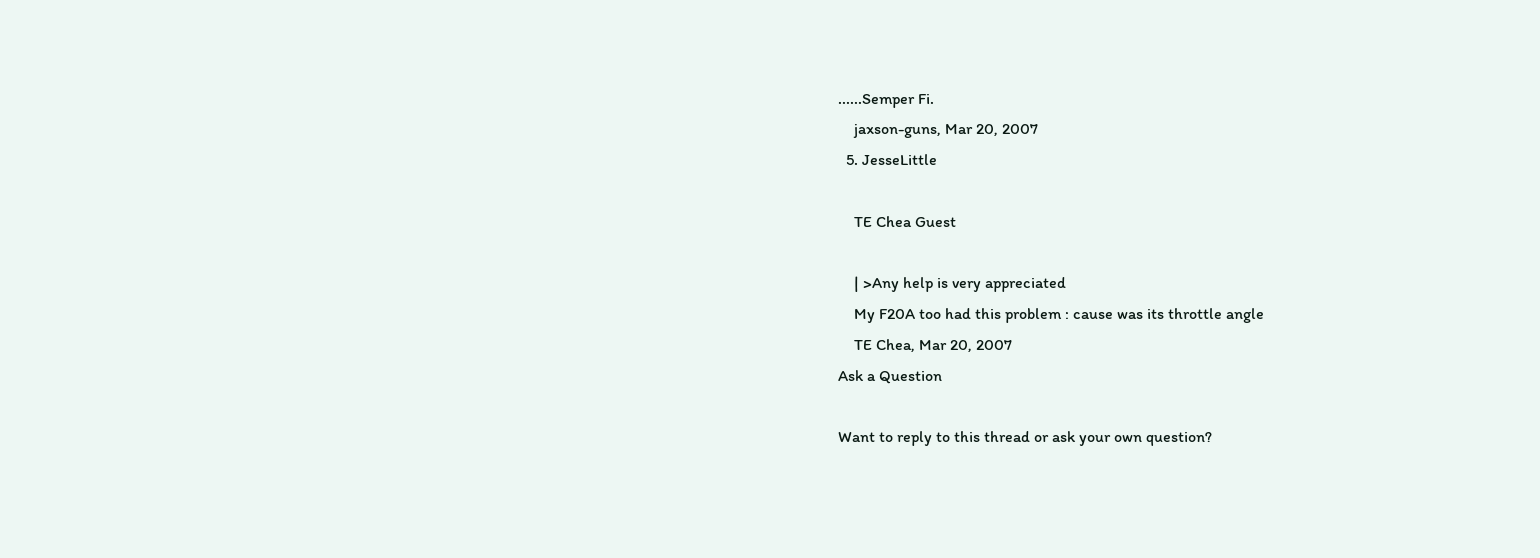......Semper Fi.
    jaxson-guns, Mar 20, 2007
  5. JesseLittle

    TE Chea Guest

    | >Any help is very appreciated
    My F20A too had this problem : cause was its throttle angle
    TE Chea, Mar 20, 2007
Ask a Question

Want to reply to this thread or ask your own question?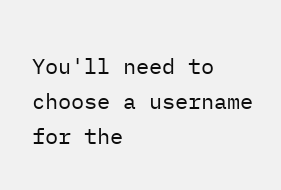You'll need to choose a username for the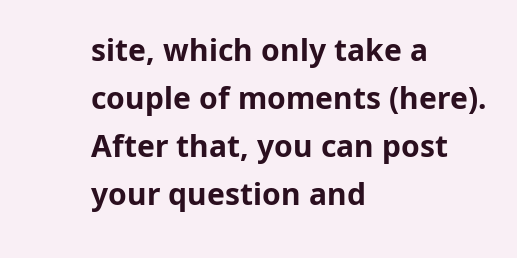site, which only take a couple of moments (here). After that, you can post your question and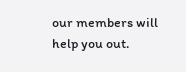our members will help you out.